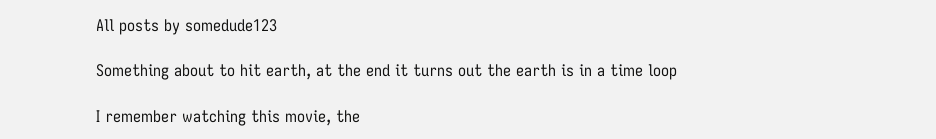All posts by somedude123

Something about to hit earth, at the end it turns out the earth is in a time loop

I remember watching this movie, the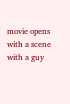movie opens with a scene with a guy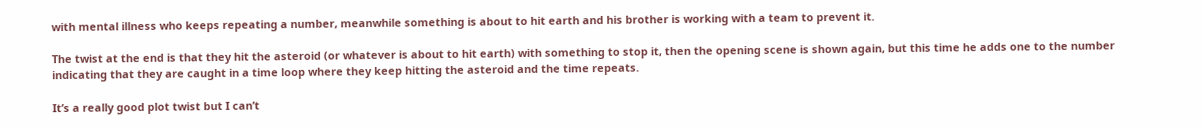with mental illness who keeps repeating a number, meanwhile something is about to hit earth and his brother is working with a team to prevent it.

The twist at the end is that they hit the asteroid (or whatever is about to hit earth) with something to stop it, then the opening scene is shown again, but this time he adds one to the number indicating that they are caught in a time loop where they keep hitting the asteroid and the time repeats.

It’s a really good plot twist but I can’t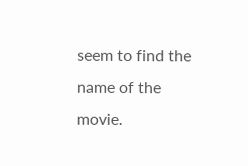seem to find the name of the movie.